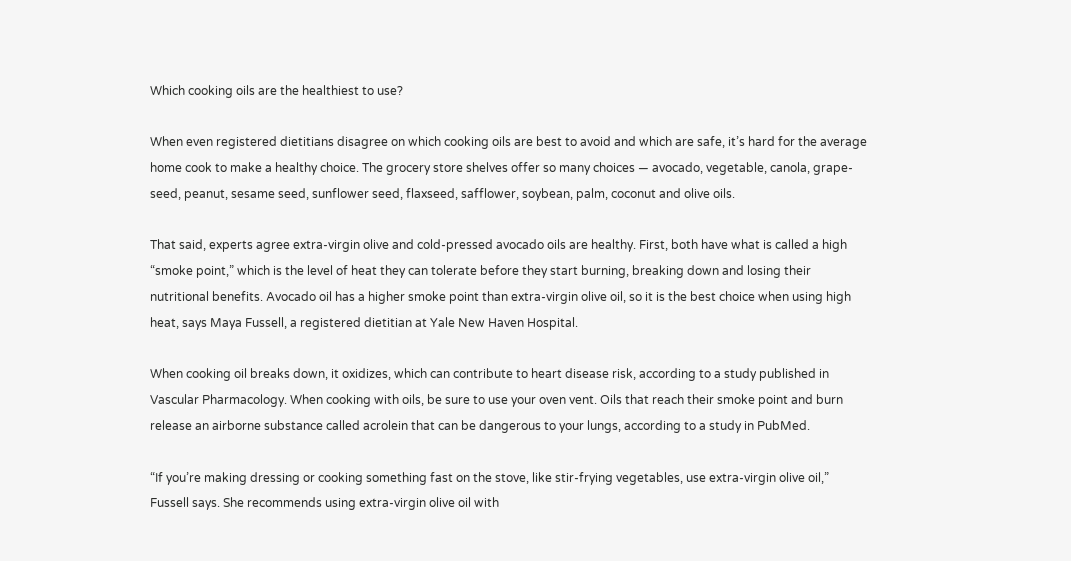Which cooking oils are the healthiest to use?

When even registered dietitians disagree on which cooking oils are best to avoid and which are safe, it’s hard for the average home cook to make a healthy choice. The grocery store shelves offer so many choices — avocado, vegetable, canola, grape-seed, peanut, sesame seed, sunflower seed, flaxseed, safflower, soybean, palm, coconut and olive oils.

That said, experts agree extra-virgin olive and cold-pressed avocado oils are healthy. First, both have what is called a high “smoke point,” which is the level of heat they can tolerate before they start burning, breaking down and losing their nutritional benefits. Avocado oil has a higher smoke point than extra-virgin olive oil, so it is the best choice when using high heat, says Maya Fussell, a registered dietitian at Yale New Haven Hospital.

When cooking oil breaks down, it oxidizes, which can contribute to heart disease risk, according to a study published in Vascular Pharmacology. When cooking with oils, be sure to use your oven vent. Oils that reach their smoke point and burn release an airborne substance called acrolein that can be dangerous to your lungs, according to a study in PubMed.

“If you’re making dressing or cooking something fast on the stove, like stir-frying vegetables, use extra-virgin olive oil,” Fussell says. She recommends using extra-virgin olive oil with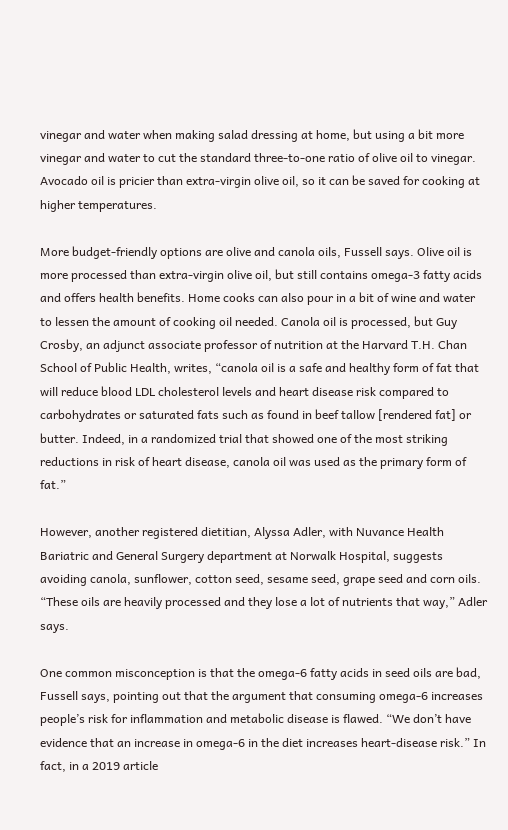vinegar and water when making salad dressing at home, but using a bit more vinegar and water to cut the standard three-to-one ratio of olive oil to vinegar. Avocado oil is pricier than extra-virgin olive oil, so it can be saved for cooking at higher temperatures.

More budget-friendly options are olive and canola oils, Fussell says. Olive oil is more processed than extra-virgin olive oil, but still contains omega-3 fatty acids and offers health benefits. Home cooks can also pour in a bit of wine and water to lessen the amount of cooking oil needed. Canola oil is processed, but Guy Crosby, an adjunct associate professor of nutrition at the Harvard T.H. Chan School of Public Health, writes, “canola oil is a safe and healthy form of fat that will reduce blood LDL cholesterol levels and heart disease risk compared to carbohydrates or saturated fats such as found in beef tallow [rendered fat] or butter. Indeed, in a randomized trial that showed one of the most striking reductions in risk of heart disease, canola oil was used as the primary form of fat.”

However, another registered dietitian, Alyssa Adler, with Nuvance Health Bariatric and General Surgery department at Norwalk Hospital, suggests avoiding canola, sunflower, cotton seed, sesame seed, grape seed and corn oils. “These oils are heavily processed and they lose a lot of nutrients that way,” Adler says.

One common misconception is that the omega-6 fatty acids in seed oils are bad, Fussell says, pointing out that the argument that consuming omega-6 increases people’s risk for inflammation and metabolic disease is flawed. “We don’t have evidence that an increase in omega-6 in the diet increases heart-disease risk.” In fact, in a 2019 article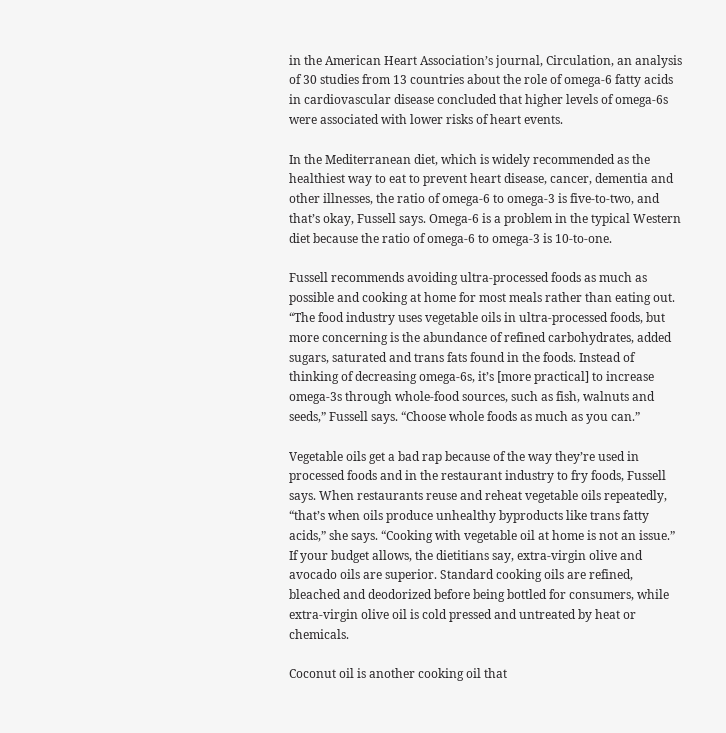in the American Heart Association’s journal, Circulation, an analysis of 30 studies from 13 countries about the role of omega-6 fatty acids in cardiovascular disease concluded that higher levels of omega-6s were associated with lower risks of heart events.

In the Mediterranean diet, which is widely recommended as the healthiest way to eat to prevent heart disease, cancer, dementia and other illnesses, the ratio of omega-6 to omega-3 is five-to-two, and that’s okay, Fussell says. Omega-6 is a problem in the typical Western diet because the ratio of omega-6 to omega-3 is 10-to-one.

Fussell recommends avoiding ultra-processed foods as much as possible and cooking at home for most meals rather than eating out. “The food industry uses vegetable oils in ultra-processed foods, but more concerning is the abundance of refined carbohydrates, added sugars, saturated and trans fats found in the foods. Instead of thinking of decreasing omega-6s, it’s [more practical] to increase omega-3s through whole-food sources, such as fish, walnuts and seeds,” Fussell says. “Choose whole foods as much as you can.”

Vegetable oils get a bad rap because of the way they’re used in processed foods and in the restaurant industry to fry foods, Fussell says. When restaurants reuse and reheat vegetable oils repeatedly, “that’s when oils produce unhealthy byproducts like trans fatty acids,” she says. “Cooking with vegetable oil at home is not an issue.” If your budget allows, the dietitians say, extra-virgin olive and avocado oils are superior. Standard cooking oils are refined, bleached and deodorized before being bottled for consumers, while extra-virgin olive oil is cold pressed and untreated by heat or chemicals.

Coconut oil is another cooking oil that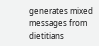generates mixed messages from dietitians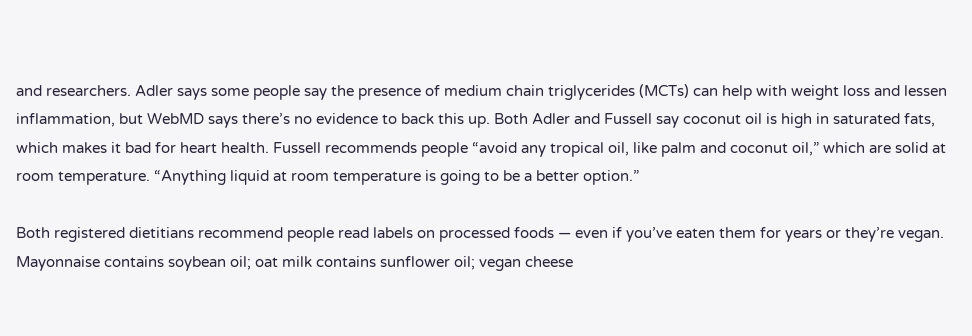and researchers. Adler says some people say the presence of medium chain triglycerides (MCTs) can help with weight loss and lessen inflammation, but WebMD says there’s no evidence to back this up. Both Adler and Fussell say coconut oil is high in saturated fats, which makes it bad for heart health. Fussell recommends people “avoid any tropical oil, like palm and coconut oil,” which are solid at room temperature. “Anything liquid at room temperature is going to be a better option.”

Both registered dietitians recommend people read labels on processed foods — even if you’ve eaten them for years or they’re vegan. Mayonnaise contains soybean oil; oat milk contains sunflower oil; vegan cheese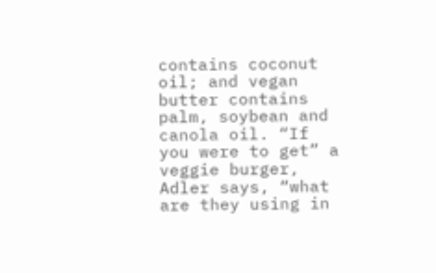contains coconut oil; and vegan butter contains palm, soybean and canola oil. “If you were to get” a veggie burger, Adler says, “what are they using in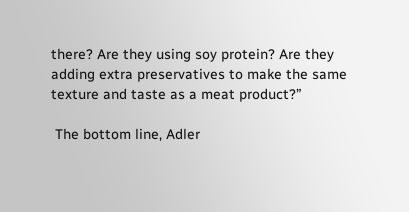there? Are they using soy protein? Are they adding extra preservatives to make the same texture and taste as a meat product?”

 The bottom line, Adler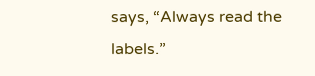says, “Always read the labels.”